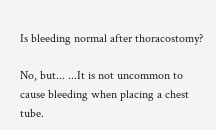Is bleeding normal after thoracostomy?

No, but... ...It is not uncommon to cause bleeding when placing a chest tube.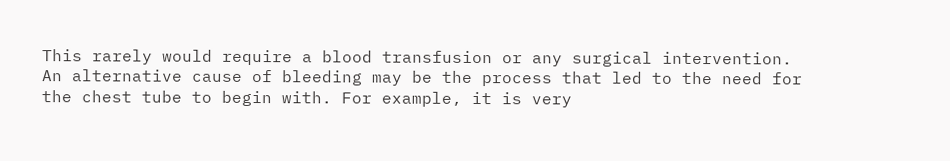This rarely would require a blood transfusion or any surgical intervention. An alternative cause of bleeding may be the process that led to the need for the chest tube to begin with. For example, it is very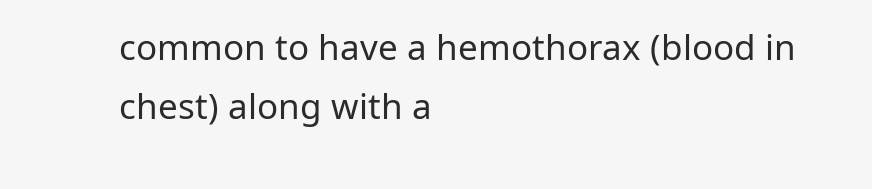common to have a hemothorax (blood in chest) along with a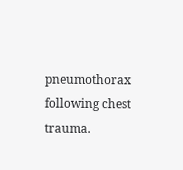pneumothorax following chest trauma.